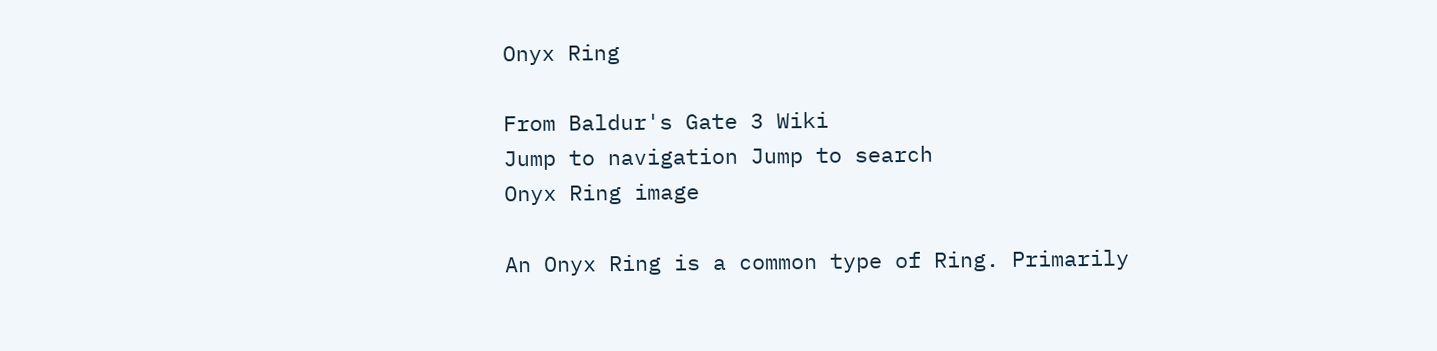Onyx Ring

From Baldur's Gate 3 Wiki
Jump to navigation Jump to search
Onyx Ring image

An Onyx Ring is a common type of Ring. Primarily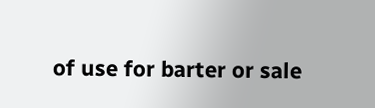of use for barter or sale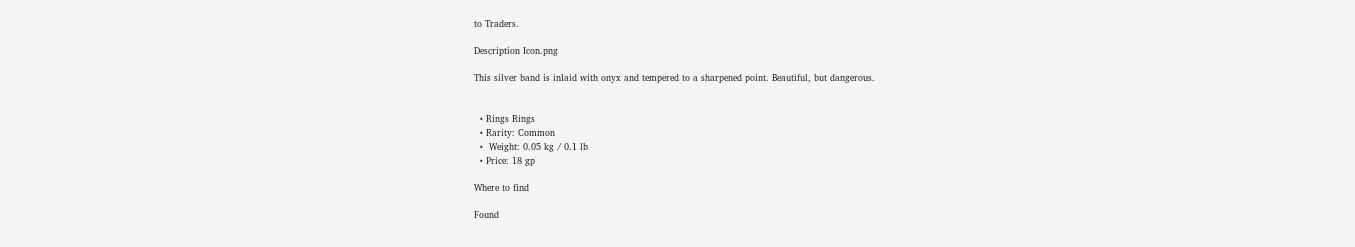to Traders.

Description Icon.png

This silver band is inlaid with onyx and tempered to a sharpened point. Beautiful, but dangerous.


  • Rings Rings
  • Rarity: Common
  •  Weight: 0.05 kg / 0.1 lb
  • Price: 18 gp

Where to find

Found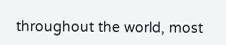throughout the world, most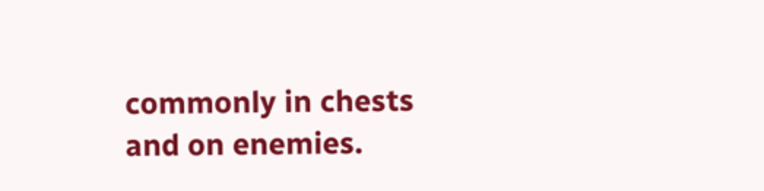commonly in chests and on enemies.